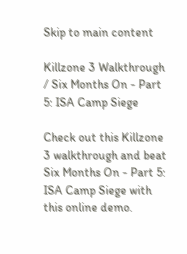Skip to main content

Killzone 3 Walkthrough / Six Months On - Part 5: ISA Camp Siege

Check out this Killzone 3 walkthrough and beat Six Months On - Part 5: ISA Camp Siege with this online demo.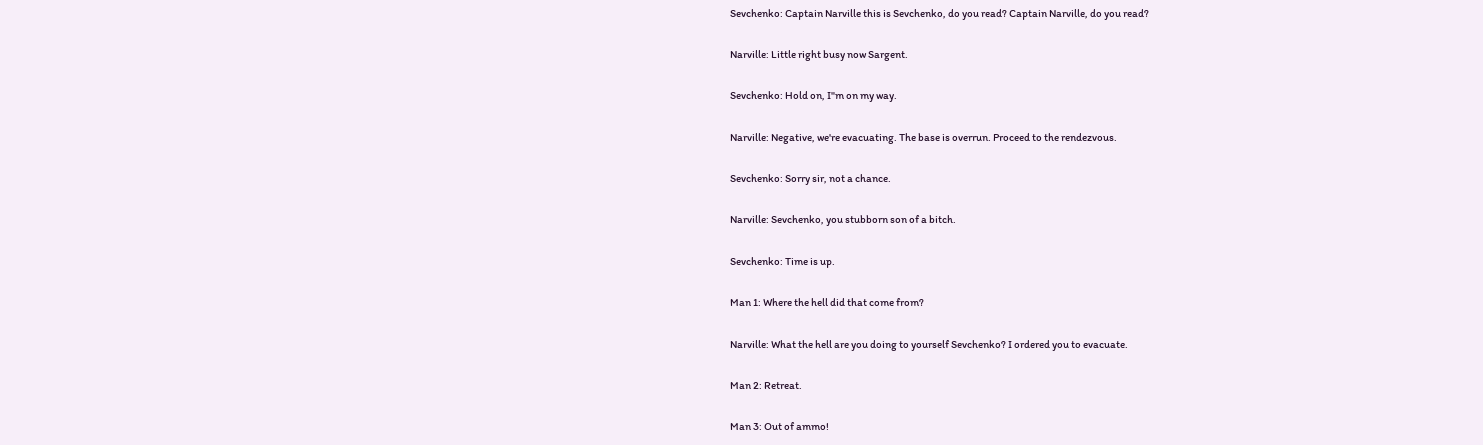Sevchenko: Captain Narville this is Sevchenko, do you read? Captain Narville, do you read?

Narville: Little right busy now Sargent.

Sevchenko: Hold on, I"m on my way.

Narville: Negative, we're evacuating. The base is overrun. Proceed to the rendezvous.

Sevchenko: Sorry sir, not a chance.

Narville: Sevchenko, you stubborn son of a bitch.

Sevchenko: Time is up.

Man 1: Where the hell did that come from?

Narville: What the hell are you doing to yourself Sevchenko? I ordered you to evacuate.

Man 2: Retreat.

Man 3: Out of ammo!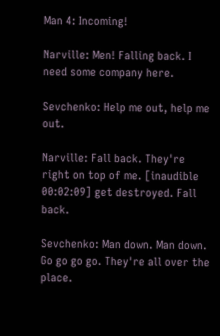Man 4: Incoming!

Narville: Men! Falling back. I need some company here.

Sevchenko: Help me out, help me out.

Narville: Fall back. They're right on top of me. [inaudible 00:02:09] get destroyed. Fall back.

Sevchenko: Man down. Man down. Go go go go. They're all over the place.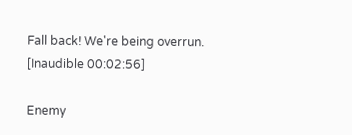Fall back! We're being overrun. [Inaudible 00:02:56]

Enemy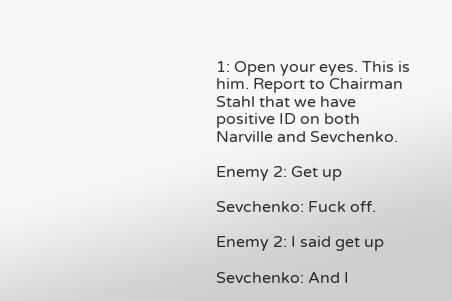1: Open your eyes. This is him. Report to Chairman Stahl that we have positive ID on both Narville and Sevchenko.

Enemy 2: Get up

Sevchenko: Fuck off.

Enemy 2: I said get up

Sevchenko: And I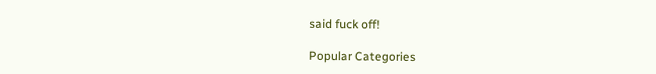said fuck off!

Popular Categories